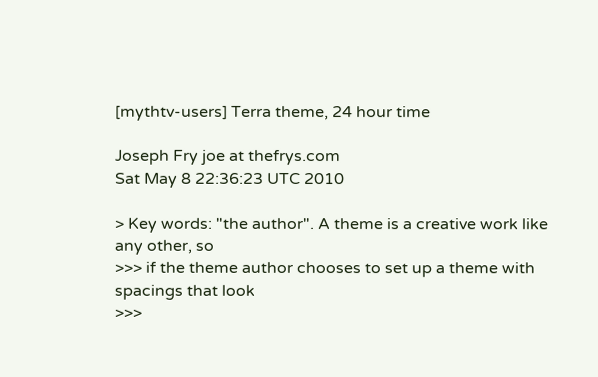[mythtv-users] Terra theme, 24 hour time

Joseph Fry joe at thefrys.com
Sat May 8 22:36:23 UTC 2010

> Key words: "the author". A theme is a creative work like any other, so
>>> if the theme author chooses to set up a theme with spacings that look
>>>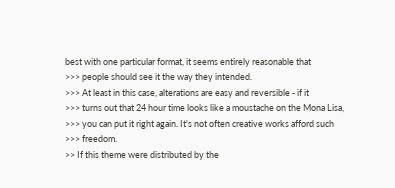best with one particular format, it seems entirely reasonable that
>>> people should see it the way they intended.
>>> At least in this case, alterations are easy and reversible - if it
>>> turns out that 24 hour time looks like a moustache on the Mona Lisa,
>>> you can put it right again. It's not often creative works afford such
>>> freedom.
>> If this theme were distributed by the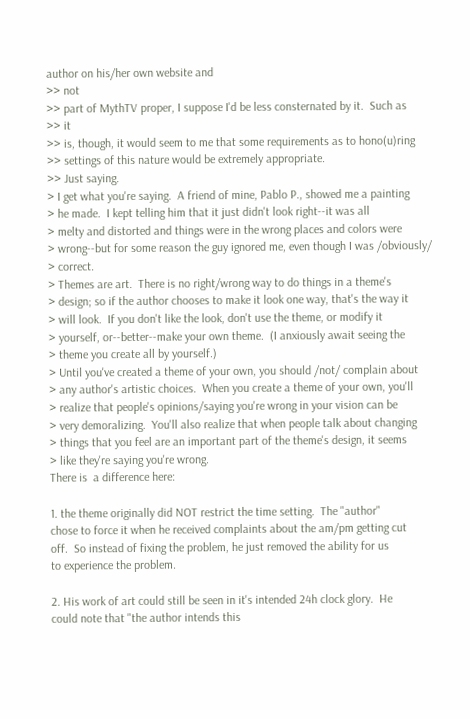author on his/her own website and
>> not
>> part of MythTV proper, I suppose I'd be less consternated by it.  Such as
>> it
>> is, though, it would seem to me that some requirements as to hono(u)ring
>> settings of this nature would be extremely appropriate.
>> Just saying.
> I get what you're saying.  A friend of mine, Pablo P., showed me a painting
> he made.  I kept telling him that it just didn't look right--it was all
> melty and distorted and things were in the wrong places and colors were
> wrong--but for some reason the guy ignored me, even though I was /obviously/
> correct.
> Themes are art.  There is no right/wrong way to do things in a theme's
> design; so if the author chooses to make it look one way, that's the way it
> will look.  If you don't like the look, don't use the theme, or modify it
> yourself, or--better--make your own theme.  (I anxiously await seeing the
> theme you create all by yourself.)
> Until you've created a theme of your own, you should /not/ complain about
> any author's artistic choices.  When you create a theme of your own, you'll
> realize that people's opinions/saying you're wrong in your vision can be
> very demoralizing.  You'll also realize that when people talk about changing
> things that you feel are an important part of the theme's design, it seems
> like they're saying you're wrong.
There is  a difference here:

1. the theme originally did NOT restrict the time setting.  The "author"
chose to force it when he received complaints about the am/pm getting cut
off.  So instead of fixing the problem, he just removed the ability for us
to experience the problem.

2. His work of art could still be seen in it's intended 24h clock glory.  He
could note that "the author intends this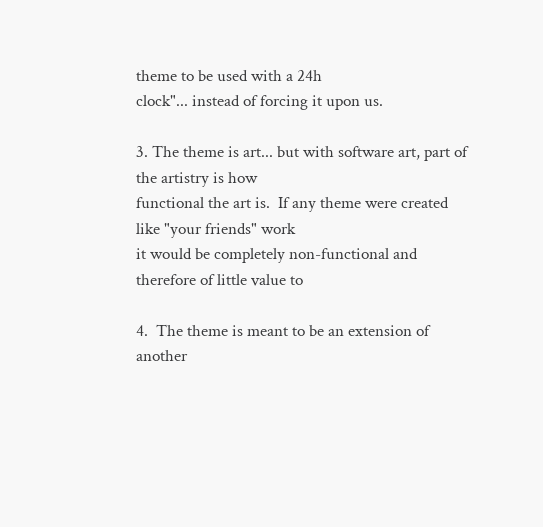theme to be used with a 24h
clock"... instead of forcing it upon us.

3. The theme is art... but with software art, part of the artistry is how
functional the art is.  If any theme were created like "your friends" work
it would be completely non-functional and therefore of little value to

4.  The theme is meant to be an extension of another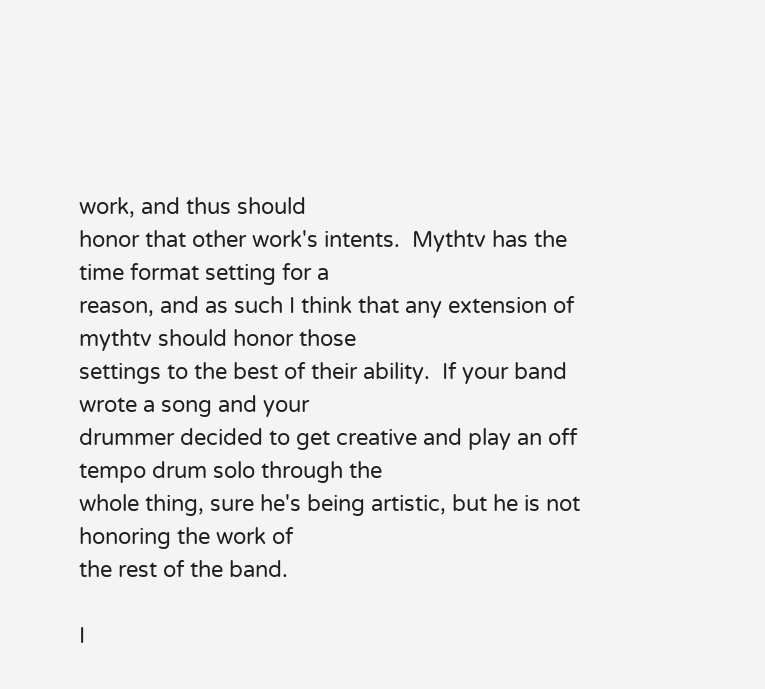work, and thus should
honor that other work's intents.  Mythtv has the time format setting for a
reason, and as such I think that any extension of mythtv should honor those
settings to the best of their ability.  If your band wrote a song and your
drummer decided to get creative and play an off tempo drum solo through the
whole thing, sure he's being artistic, but he is not honoring the work of
the rest of the band.

I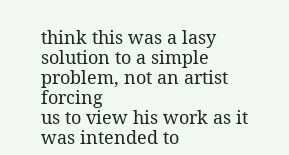think this was a lasy solution to a simple problem, not an artist forcing
us to view his work as it was intended to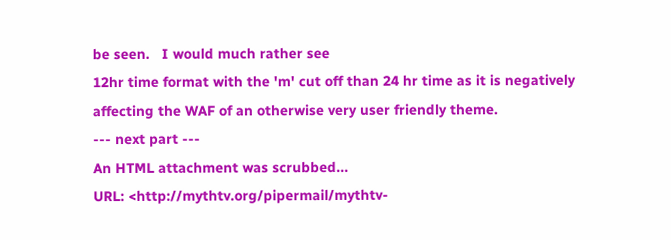be seen.   I would much rather see
12hr time format with the 'm' cut off than 24 hr time as it is negatively
affecting the WAF of an otherwise very user friendly theme.
--- next part ---
An HTML attachment was scrubbed...
URL: <http://mythtv.org/pipermail/mythtv-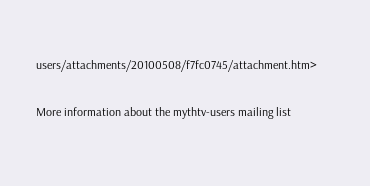users/attachments/20100508/f7fc0745/attachment.htm>

More information about the mythtv-users mailing list